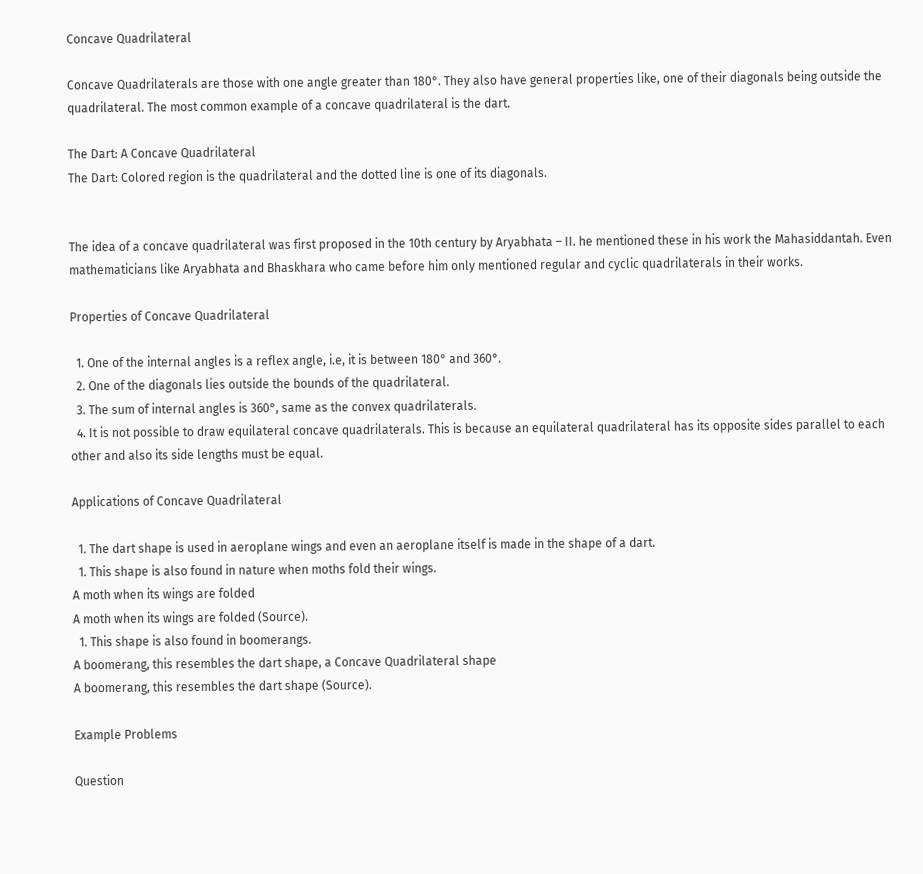Concave Quadrilateral

Concave Quadrilaterals are those with one angle greater than 180°. They also have general properties like, one of their diagonals being outside the quadrilateral. The most common example of a concave quadrilateral is the dart.

The Dart: A Concave Quadrilateral
The Dart: Colored region is the quadrilateral and the dotted line is one of its diagonals.


The idea of a concave quadrilateral was first proposed in the 10th century by Aryabhata – II. he mentioned these in his work the Mahasiddantah. Even mathematicians like Aryabhata and Bhaskhara who came before him only mentioned regular and cyclic quadrilaterals in their works.

Properties of Concave Quadrilateral

  1. One of the internal angles is a reflex angle, i.e, it is between 180° and 360°.
  2. One of the diagonals lies outside the bounds of the quadrilateral.
  3. The sum of internal angles is 360°, same as the convex quadrilaterals.
  4. It is not possible to draw equilateral concave quadrilaterals. This is because an equilateral quadrilateral has its opposite sides parallel to each other and also its side lengths must be equal.

Applications of Concave Quadrilateral

  1. The dart shape is used in aeroplane wings and even an aeroplane itself is made in the shape of a dart.
  1. This shape is also found in nature when moths fold their wings.
A moth when its wings are folded
A moth when its wings are folded (Source).
  1. This shape is also found in boomerangs.
A boomerang, this resembles the dart shape, a Concave Quadrilateral shape
A boomerang, this resembles the dart shape (Source).

Example Problems

Question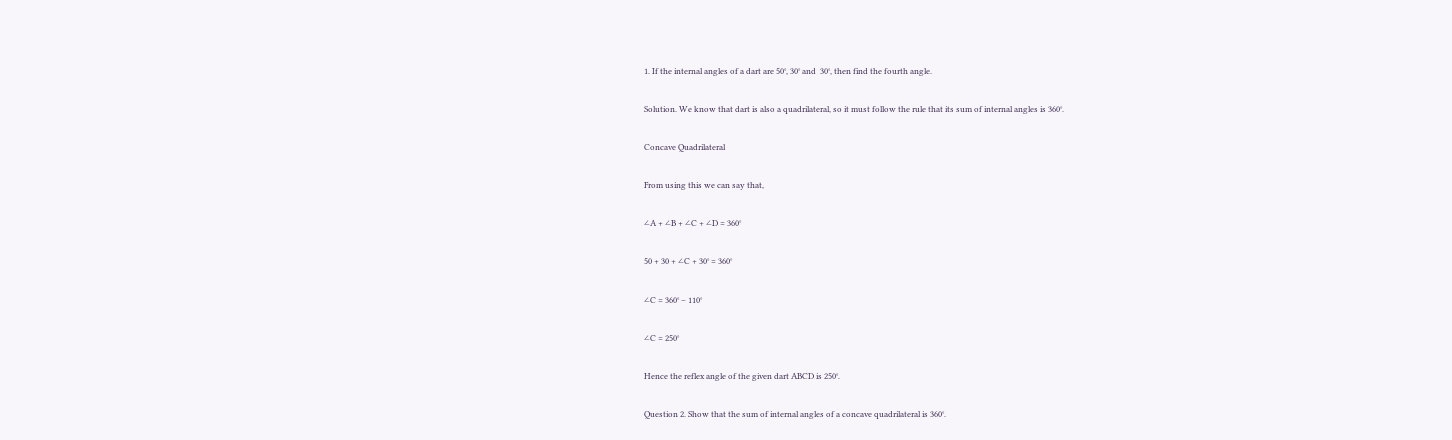1. If the internal angles of a dart are 50°, 30° and  30°, then find the fourth angle.

Solution. We know that dart is also a quadrilateral, so it must follow the rule that its sum of internal angles is 360°.

Concave Quadrilateral

From using this we can say that,

∠A + ∠B + ∠C + ∠D = 360°

50 + 30 + ∠C + 30° = 360°

∠C = 360° – 110°

∠C = 250°

Hence the reflex angle of the given dart ABCD is 250°.

Question 2. Show that the sum of internal angles of a concave quadrilateral is 360°.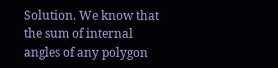Solution. We know that the sum of internal angles of any polygon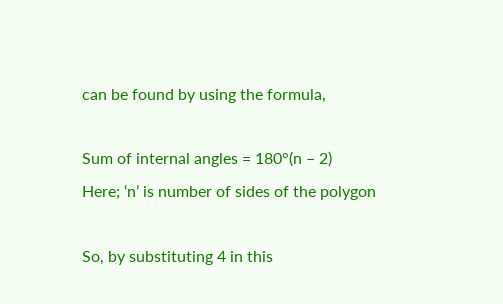can be found by using the formula,

Sum of internal angles = 180°(n – 2)
Here; ‘n’ is number of sides of the polygon

So, by substituting 4 in this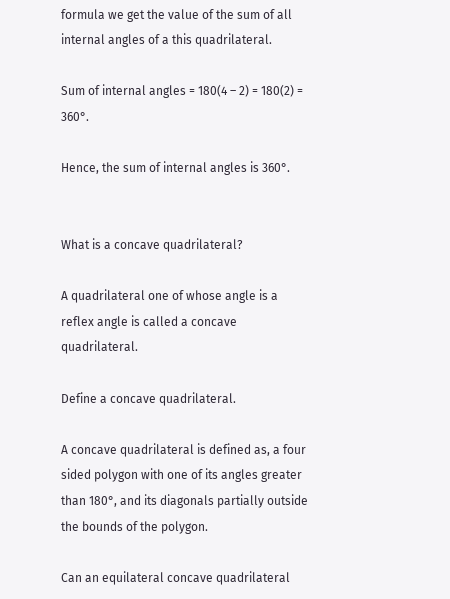formula we get the value of the sum of all internal angles of a this quadrilateral.

Sum of internal angles = 180(4 – 2) = 180(2) = 360°.

Hence, the sum of internal angles is 360°.


What is a concave quadrilateral?

A quadrilateral one of whose angle is a reflex angle is called a concave quadrilateral.

Define a concave quadrilateral.

A concave quadrilateral is defined as, a four sided polygon with one of its angles greater than 180°, and its diagonals partially outside the bounds of the polygon.

Can an equilateral concave quadrilateral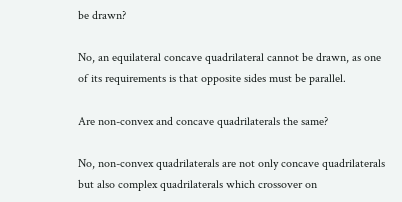be drawn?

No, an equilateral concave quadrilateral cannot be drawn, as one of its requirements is that opposite sides must be parallel.

Are non-convex and concave quadrilaterals the same?

No, non-convex quadrilaterals are not only concave quadrilaterals but also complex quadrilaterals which crossover on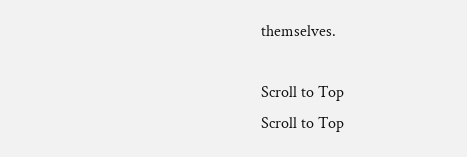themselves.

Scroll to Top
Scroll to Top